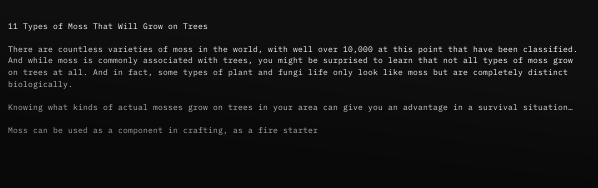11 Types of Moss That Will Grow on Trees

There are countless varieties of moss in the world, with well over 10,000 at this point that have been classified. And while moss is commonly associated with trees, you might be surprised to learn that not all types of moss grow on trees at all. And in fact, some types of plant and fungi life only look like moss but are completely distinct biologically.

Knowing what kinds of actual mosses grow on trees in your area can give you an advantage in a survival situation…

Moss can be used as a component in crafting, as a fire starter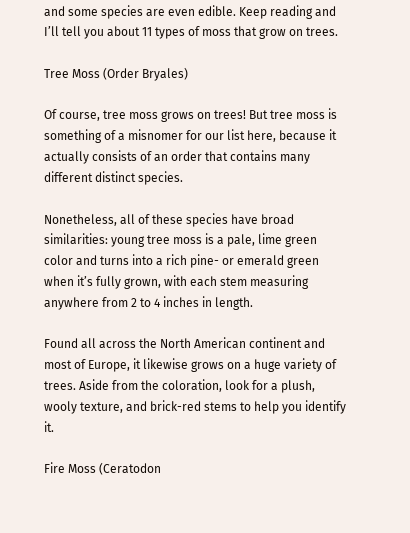and some species are even edible. Keep reading and I’ll tell you about 11 types of moss that grow on trees.

Tree Moss (Order Bryales)

Of course, tree moss grows on trees! But tree moss is something of a misnomer for our list here, because it actually consists of an order that contains many different distinct species.

Nonetheless, all of these species have broad similarities: young tree moss is a pale, lime green color and turns into a rich pine- or emerald green when it’s fully grown, with each stem measuring anywhere from 2 to 4 inches in length.

Found all across the North American continent and most of Europe, it likewise grows on a huge variety of trees. Aside from the coloration, look for a plush, wooly texture, and brick-red stems to help you identify it.

Fire Moss (Ceratodon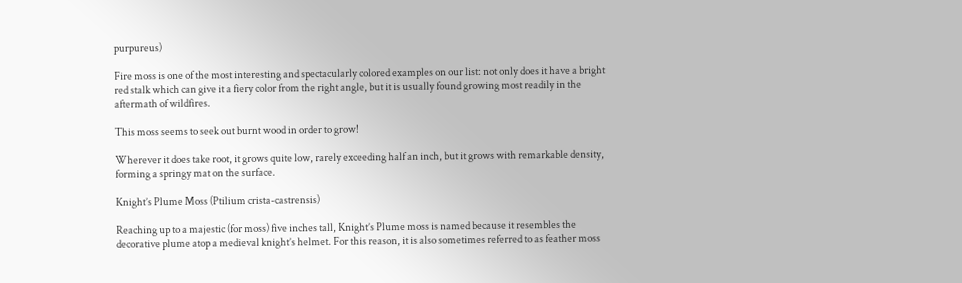purpureus)

Fire moss is one of the most interesting and spectacularly colored examples on our list: not only does it have a bright red stalk which can give it a fiery color from the right angle, but it is usually found growing most readily in the aftermath of wildfires.

This moss seems to seek out burnt wood in order to grow!

Wherever it does take root, it grows quite low, rarely exceeding half an inch, but it grows with remarkable density, forming a springy mat on the surface.

Knight’s Plume Moss (Ptilium crista-castrensis)

Reaching up to a majestic (for moss) five inches tall, Knight’s Plume moss is named because it resembles the decorative plume atop a medieval knight’s helmet. For this reason, it is also sometimes referred to as feather moss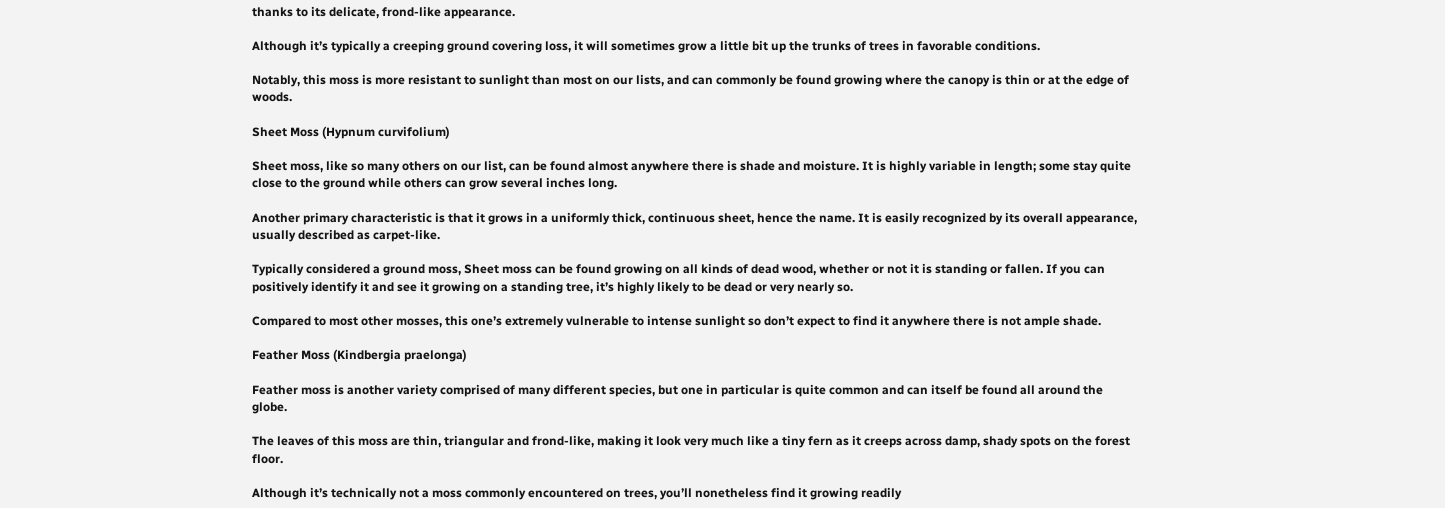thanks to its delicate, frond-like appearance.

Although it’s typically a creeping ground covering loss, it will sometimes grow a little bit up the trunks of trees in favorable conditions.

Notably, this moss is more resistant to sunlight than most on our lists, and can commonly be found growing where the canopy is thin or at the edge of woods.

Sheet Moss (Hypnum curvifolium)

Sheet moss, like so many others on our list, can be found almost anywhere there is shade and moisture. It is highly variable in length; some stay quite close to the ground while others can grow several inches long.

Another primary characteristic is that it grows in a uniformly thick, continuous sheet, hence the name. It is easily recognized by its overall appearance, usually described as carpet-like.

Typically considered a ground moss, Sheet moss can be found growing on all kinds of dead wood, whether or not it is standing or fallen. If you can positively identify it and see it growing on a standing tree, it’s highly likely to be dead or very nearly so.

Compared to most other mosses, this one’s extremely vulnerable to intense sunlight so don’t expect to find it anywhere there is not ample shade.

Feather Moss (Kindbergia praelonga)

Feather moss is another variety comprised of many different species, but one in particular is quite common and can itself be found all around the globe.

The leaves of this moss are thin, triangular and frond-like, making it look very much like a tiny fern as it creeps across damp, shady spots on the forest floor.

Although it’s technically not a moss commonly encountered on trees, you’ll nonetheless find it growing readily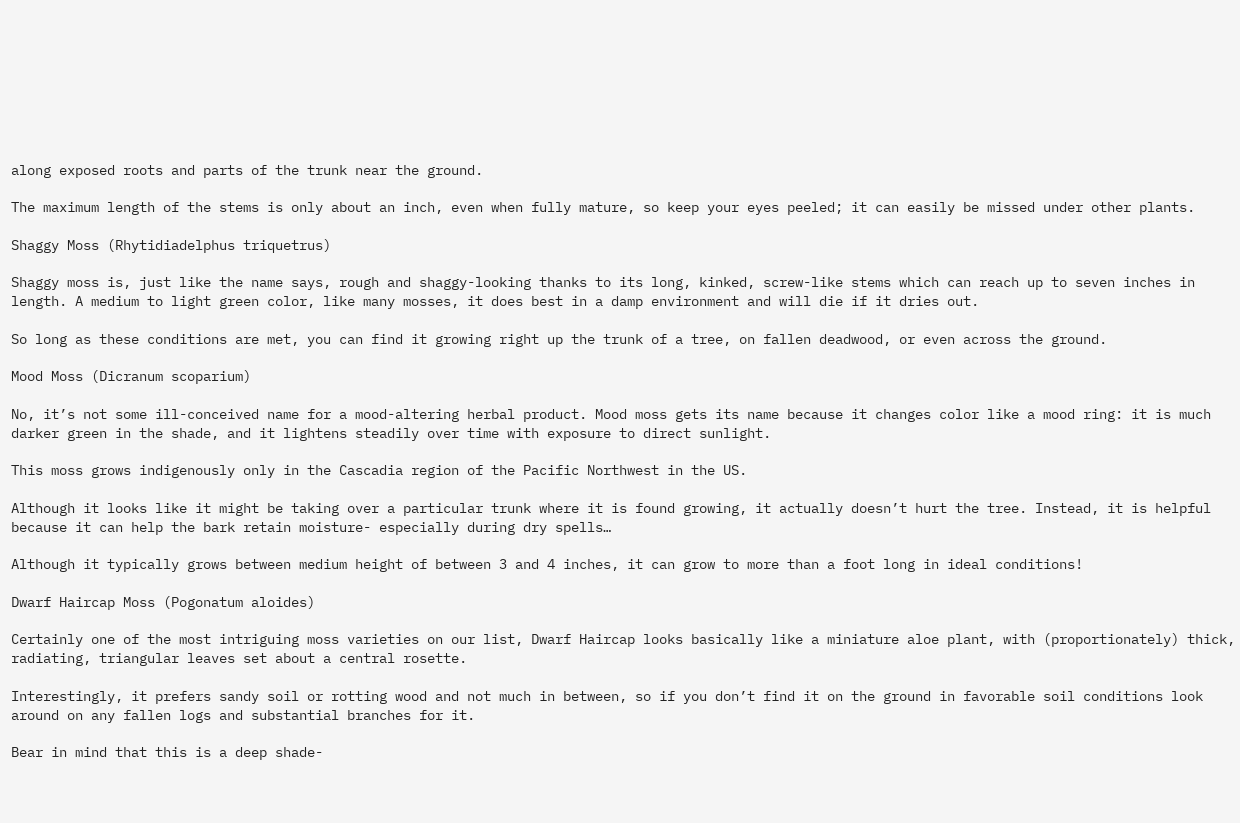along exposed roots and parts of the trunk near the ground.

The maximum length of the stems is only about an inch, even when fully mature, so keep your eyes peeled; it can easily be missed under other plants.

Shaggy Moss (Rhytidiadelphus triquetrus)

Shaggy moss is, just like the name says, rough and shaggy-looking thanks to its long, kinked, screw-like stems which can reach up to seven inches in length. A medium to light green color, like many mosses, it does best in a damp environment and will die if it dries out.

So long as these conditions are met, you can find it growing right up the trunk of a tree, on fallen deadwood, or even across the ground.

Mood Moss (Dicranum scoparium)

No, it’s not some ill-conceived name for a mood-altering herbal product. Mood moss gets its name because it changes color like a mood ring: it is much darker green in the shade, and it lightens steadily over time with exposure to direct sunlight.

This moss grows indigenously only in the Cascadia region of the Pacific Northwest in the US.

Although it looks like it might be taking over a particular trunk where it is found growing, it actually doesn’t hurt the tree. Instead, it is helpful because it can help the bark retain moisture- especially during dry spells…

Although it typically grows between medium height of between 3 and 4 inches, it can grow to more than a foot long in ideal conditions!

Dwarf Haircap Moss (Pogonatum aloides)

Certainly one of the most intriguing moss varieties on our list, Dwarf Haircap looks basically like a miniature aloe plant, with (proportionately) thick, radiating, triangular leaves set about a central rosette.

Interestingly, it prefers sandy soil or rotting wood and not much in between, so if you don’t find it on the ground in favorable soil conditions look around on any fallen logs and substantial branches for it.

Bear in mind that this is a deep shade-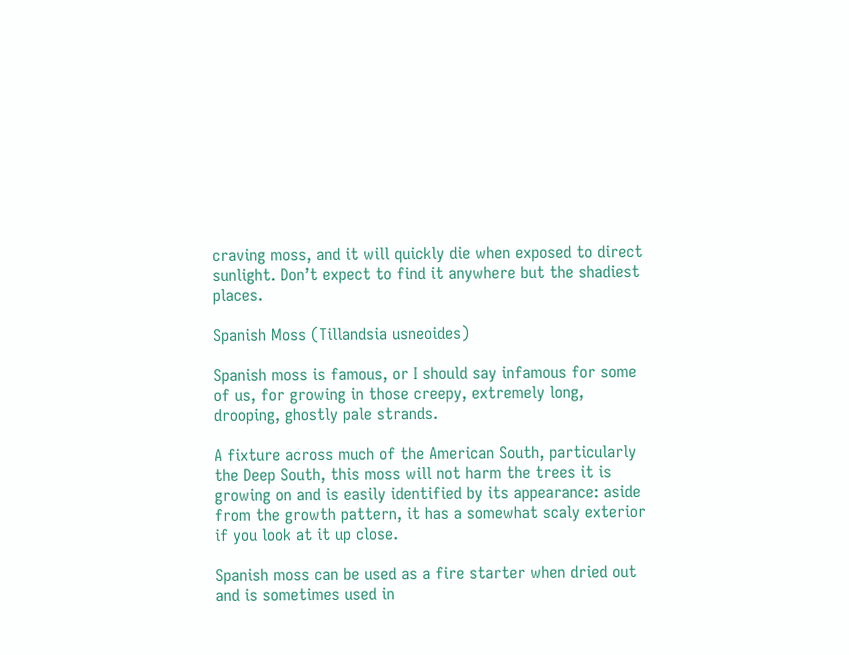craving moss, and it will quickly die when exposed to direct sunlight. Don’t expect to find it anywhere but the shadiest places.

Spanish Moss (Tillandsia usneoides)

Spanish moss is famous, or I should say infamous for some of us, for growing in those creepy, extremely long, drooping, ghostly pale strands.

A fixture across much of the American South, particularly the Deep South, this moss will not harm the trees it is growing on and is easily identified by its appearance: aside from the growth pattern, it has a somewhat scaly exterior if you look at it up close.

Spanish moss can be used as a fire starter when dried out and is sometimes used in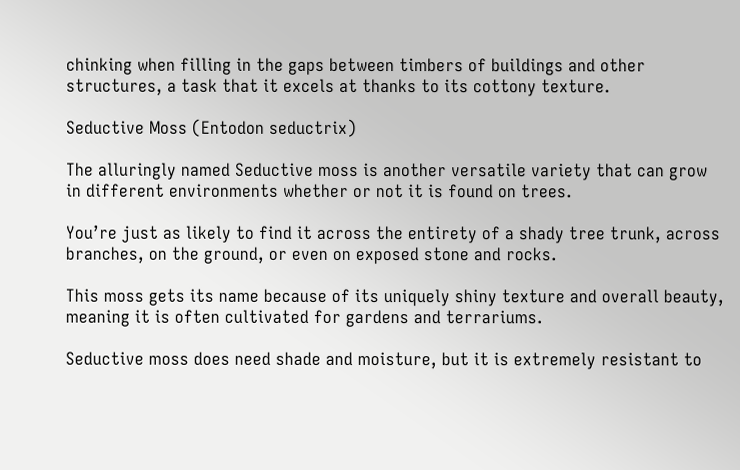chinking when filling in the gaps between timbers of buildings and other structures, a task that it excels at thanks to its cottony texture.

Seductive Moss (Entodon seductrix)

The alluringly named Seductive moss is another versatile variety that can grow in different environments whether or not it is found on trees.

You’re just as likely to find it across the entirety of a shady tree trunk, across branches, on the ground, or even on exposed stone and rocks.

This moss gets its name because of its uniquely shiny texture and overall beauty, meaning it is often cultivated for gardens and terrariums.

Seductive moss does need shade and moisture, but it is extremely resistant to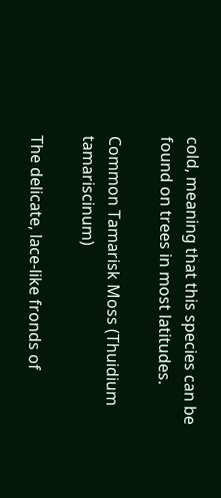cold, meaning that this species can be found on trees in most latitudes.

Common Tamarisk Moss (Thuidium tamariscinum)

The delicate, lace-like fronds of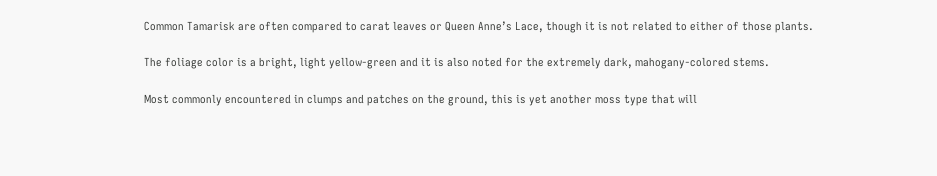Common Tamarisk are often compared to carat leaves or Queen Anne’s Lace, though it is not related to either of those plants.

The foliage color is a bright, light yellow-green and it is also noted for the extremely dark, mahogany-colored stems.

Most commonly encountered in clumps and patches on the ground, this is yet another moss type that will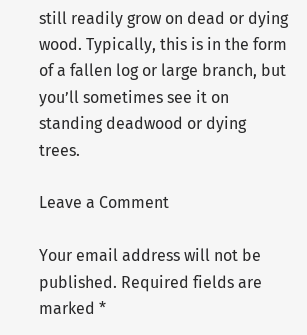still readily grow on dead or dying wood. Typically, this is in the form of a fallen log or large branch, but you’ll sometimes see it on standing deadwood or dying trees.

Leave a Comment

Your email address will not be published. Required fields are marked *